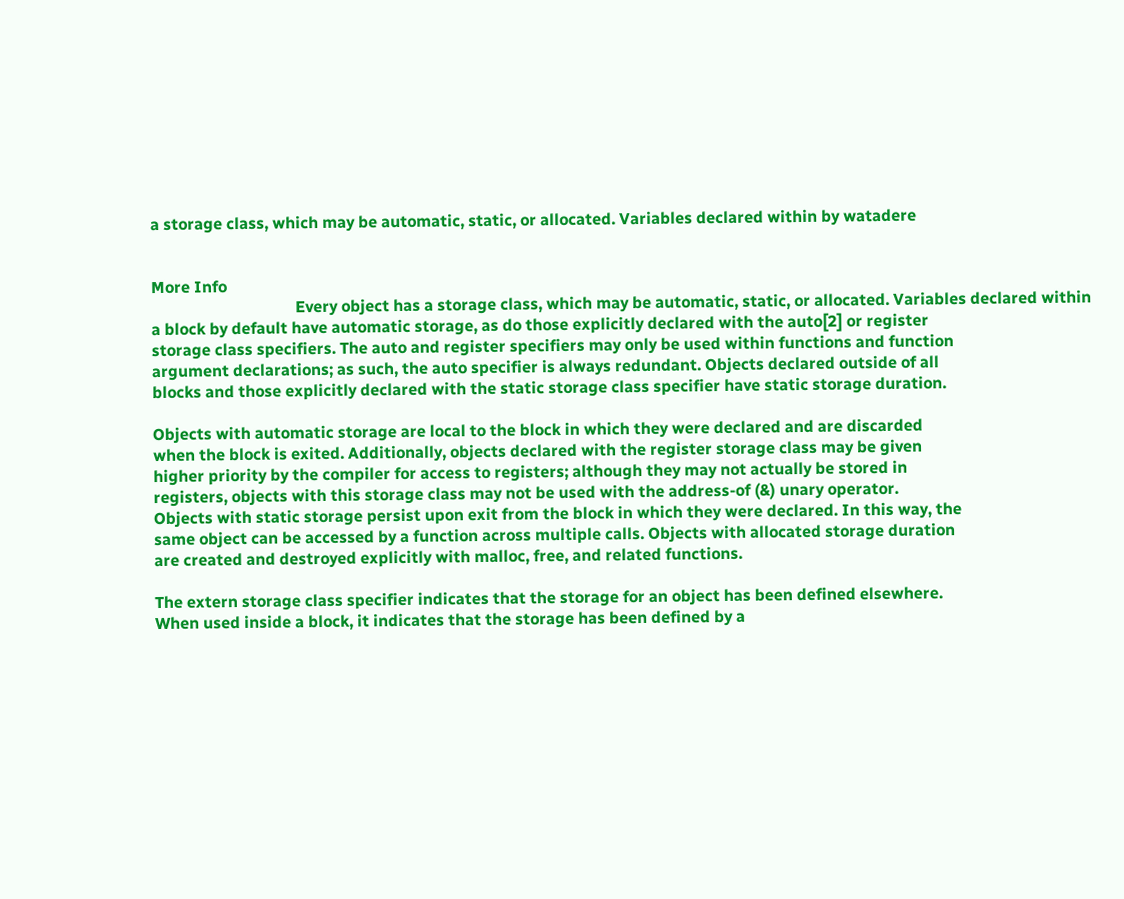a storage class, which may be automatic, static, or allocated. Variables declared within by watadere


More Info
                                    Every object has a storage class, which may be automatic, static, or allocated. Variables declared within
a block by default have automatic storage, as do those explicitly declared with the auto[2] or register
storage class specifiers. The auto and register specifiers may only be used within functions and function
argument declarations; as such, the auto specifier is always redundant. Objects declared outside of all
blocks and those explicitly declared with the static storage class specifier have static storage duration.

Objects with automatic storage are local to the block in which they were declared and are discarded
when the block is exited. Additionally, objects declared with the register storage class may be given
higher priority by the compiler for access to registers; although they may not actually be stored in
registers, objects with this storage class may not be used with the address-of (&) unary operator.
Objects with static storage persist upon exit from the block in which they were declared. In this way, the
same object can be accessed by a function across multiple calls. Objects with allocated storage duration
are created and destroyed explicitly with malloc, free, and related functions.

The extern storage class specifier indicates that the storage for an object has been defined elsewhere.
When used inside a block, it indicates that the storage has been defined by a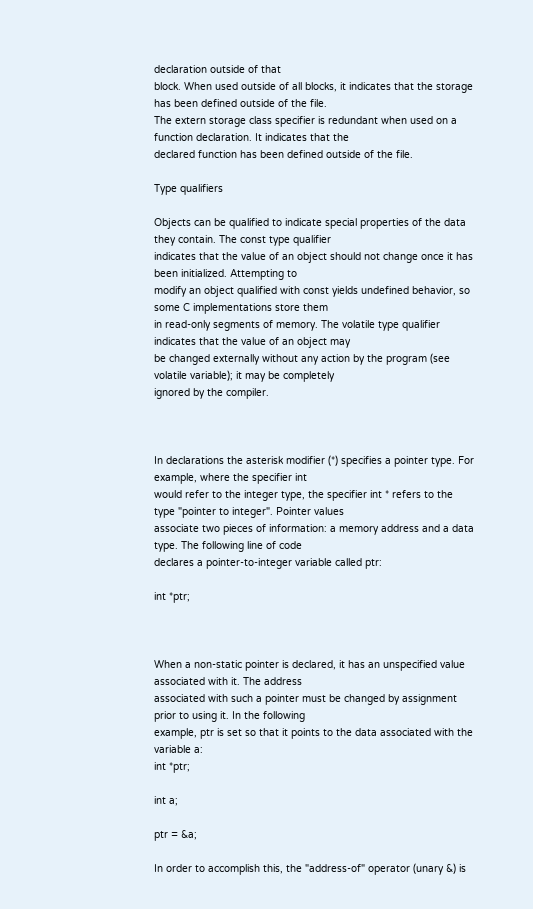declaration outside of that
block. When used outside of all blocks, it indicates that the storage has been defined outside of the file.
The extern storage class specifier is redundant when used on a function declaration. It indicates that the
declared function has been defined outside of the file.

Type qualifiers

Objects can be qualified to indicate special properties of the data they contain. The const type qualifier
indicates that the value of an object should not change once it has been initialized. Attempting to
modify an object qualified with const yields undefined behavior, so some C implementations store them
in read-only segments of memory. The volatile type qualifier indicates that the value of an object may
be changed externally without any action by the program (see volatile variable); it may be completely
ignored by the compiler.



In declarations the asterisk modifier (*) specifies a pointer type. For example, where the specifier int
would refer to the integer type, the specifier int * refers to the type "pointer to integer". Pointer values
associate two pieces of information: a memory address and a data type. The following line of code
declares a pointer-to-integer variable called ptr:

int *ptr;



When a non-static pointer is declared, it has an unspecified value associated with it. The address
associated with such a pointer must be changed by assignment prior to using it. In the following
example, ptr is set so that it points to the data associated with the variable a:
int *ptr;

int a;

ptr = &a;

In order to accomplish this, the "address-of" operator (unary &) is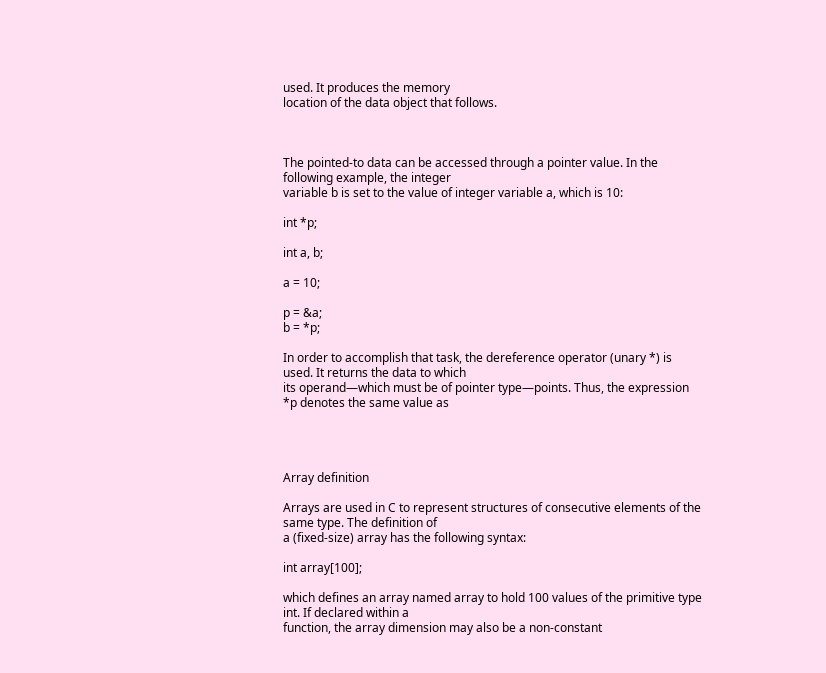used. It produces the memory
location of the data object that follows.



The pointed-to data can be accessed through a pointer value. In the following example, the integer
variable b is set to the value of integer variable a, which is 10:

int *p;

int a, b;

a = 10;

p = &a;
b = *p;

In order to accomplish that task, the dereference operator (unary *) is used. It returns the data to which
its operand—which must be of pointer type—points. Thus, the expression *p denotes the same value as




Array definition

Arrays are used in C to represent structures of consecutive elements of the same type. The definition of
a (fixed-size) array has the following syntax:

int array[100];

which defines an array named array to hold 100 values of the primitive type int. If declared within a
function, the array dimension may also be a non-constant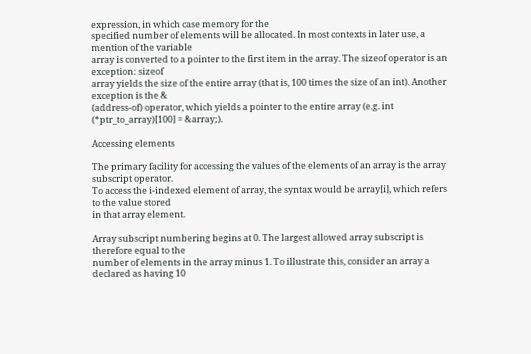expression, in which case memory for the
specified number of elements will be allocated. In most contexts in later use, a mention of the variable
array is converted to a pointer to the first item in the array. The sizeof operator is an exception: sizeof
array yields the size of the entire array (that is, 100 times the size of an int). Another exception is the &
(address-of) operator, which yields a pointer to the entire array (e.g. int (*ptr_to_array)[100] = &array;).

Accessing elements

The primary facility for accessing the values of the elements of an array is the array subscript operator.
To access the i-indexed element of array, the syntax would be array[i], which refers to the value stored
in that array element.

Array subscript numbering begins at 0. The largest allowed array subscript is therefore equal to the
number of elements in the array minus 1. To illustrate this, consider an array a declared as having 10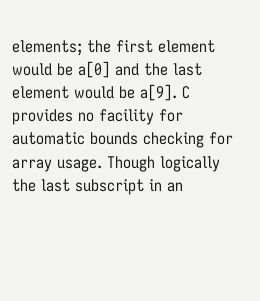elements; the first element would be a[0] and the last element would be a[9]. C provides no facility for
automatic bounds checking for array usage. Though logically the last subscript in an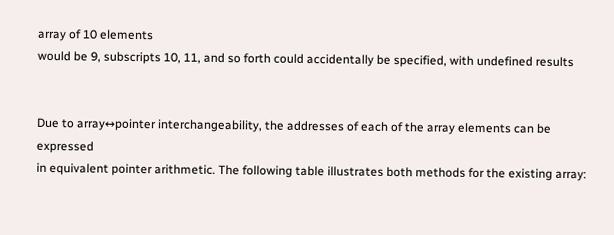array of 10 elements
would be 9, subscripts 10, 11, and so forth could accidentally be specified, with undefined results


Due to array↔pointer interchangeability, the addresses of each of the array elements can be expressed
in equivalent pointer arithmetic. The following table illustrates both methods for the existing array: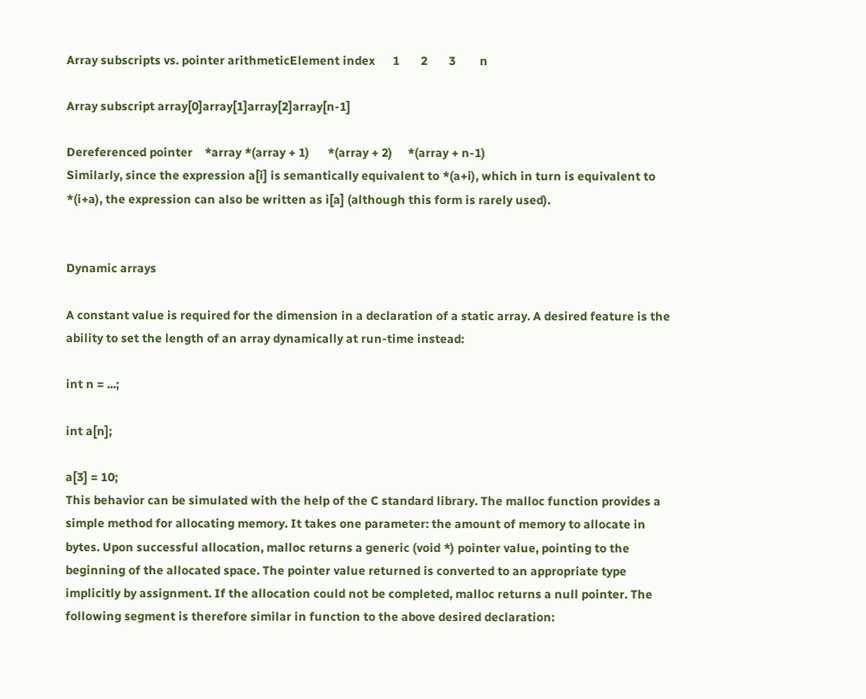Array subscripts vs. pointer arithmeticElement index      1       2       3        n

Array subscript array[0]array[1]array[2]array[n-1]

Dereferenced pointer    *array *(array + 1)      *(array + 2)     *(array + n-1)
Similarly, since the expression a[i] is semantically equivalent to *(a+i), which in turn is equivalent to
*(i+a), the expression can also be written as i[a] (although this form is rarely used).


Dynamic arrays

A constant value is required for the dimension in a declaration of a static array. A desired feature is the
ability to set the length of an array dynamically at run-time instead:

int n = ...;

int a[n];

a[3] = 10;
This behavior can be simulated with the help of the C standard library. The malloc function provides a
simple method for allocating memory. It takes one parameter: the amount of memory to allocate in
bytes. Upon successful allocation, malloc returns a generic (void *) pointer value, pointing to the
beginning of the allocated space. The pointer value returned is converted to an appropriate type
implicitly by assignment. If the allocation could not be completed, malloc returns a null pointer. The
following segment is therefore similar in function to the above desired declaration: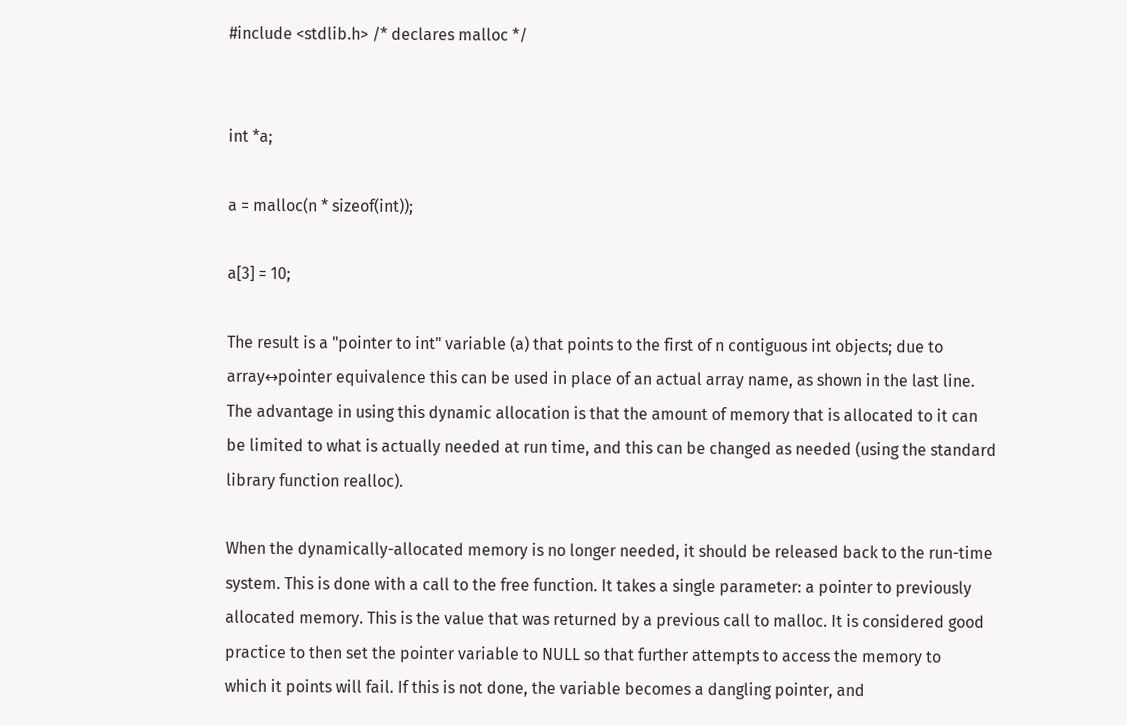#include <stdlib.h> /* declares malloc */


int *a;

a = malloc(n * sizeof(int));

a[3] = 10;

The result is a "pointer to int" variable (a) that points to the first of n contiguous int objects; due to
array↔pointer equivalence this can be used in place of an actual array name, as shown in the last line.
The advantage in using this dynamic allocation is that the amount of memory that is allocated to it can
be limited to what is actually needed at run time, and this can be changed as needed (using the standard
library function realloc).

When the dynamically-allocated memory is no longer needed, it should be released back to the run-time
system. This is done with a call to the free function. It takes a single parameter: a pointer to previously
allocated memory. This is the value that was returned by a previous call to malloc. It is considered good
practice to then set the pointer variable to NULL so that further attempts to access the memory to
which it points will fail. If this is not done, the variable becomes a dangling pointer, and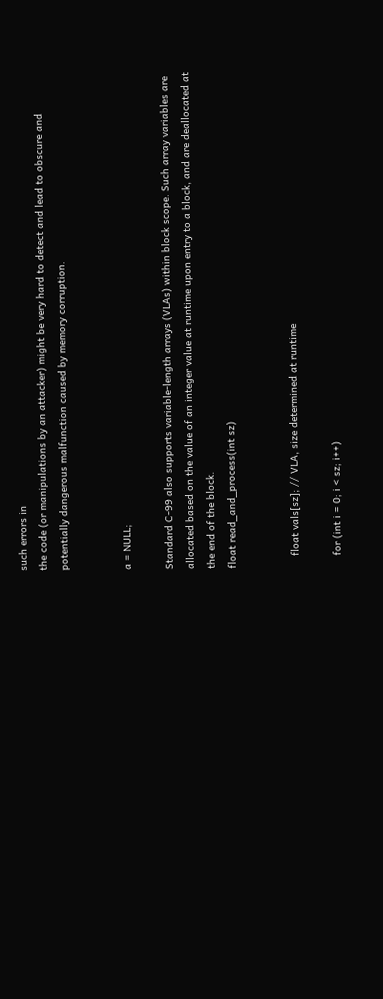such errors in
the code (or manipulations by an attacker) might be very hard to detect and lead to obscure and
potentially dangerous malfunction caused by memory corruption.


a = NULL;

Standard C-99 also supports variable-length arrays (VLAs) within block scope. Such array variables are
allocated based on the value of an integer value at runtime upon entry to a block, and are deallocated at
the end of the block.
float read_and_process(int sz)


    float vals[sz]; // VLA, size determined at runtime

    for (int i = 0; i < sz; i++)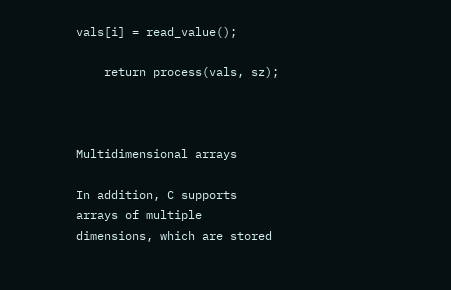vals[i] = read_value();

    return process(vals, sz);



Multidimensional arrays

In addition, C supports arrays of multiple dimensions, which are stored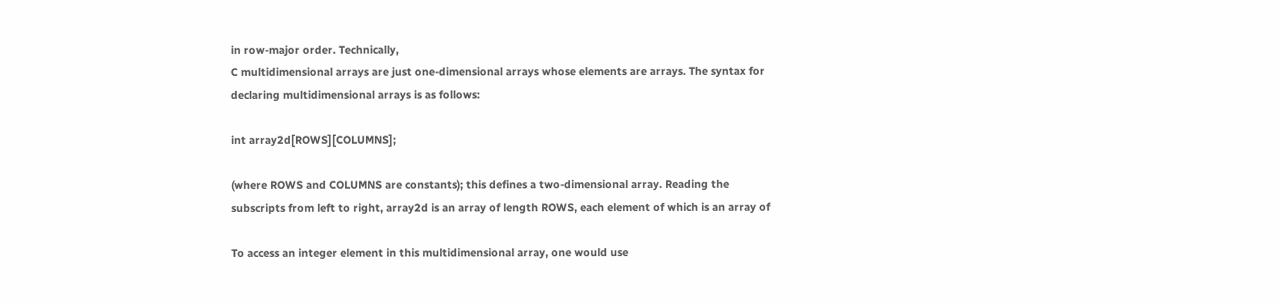in row-major order. Technically,
C multidimensional arrays are just one-dimensional arrays whose elements are arrays. The syntax for
declaring multidimensional arrays is as follows:

int array2d[ROWS][COLUMNS];

(where ROWS and COLUMNS are constants); this defines a two-dimensional array. Reading the
subscripts from left to right, array2d is an array of length ROWS, each element of which is an array of

To access an integer element in this multidimensional array, one would use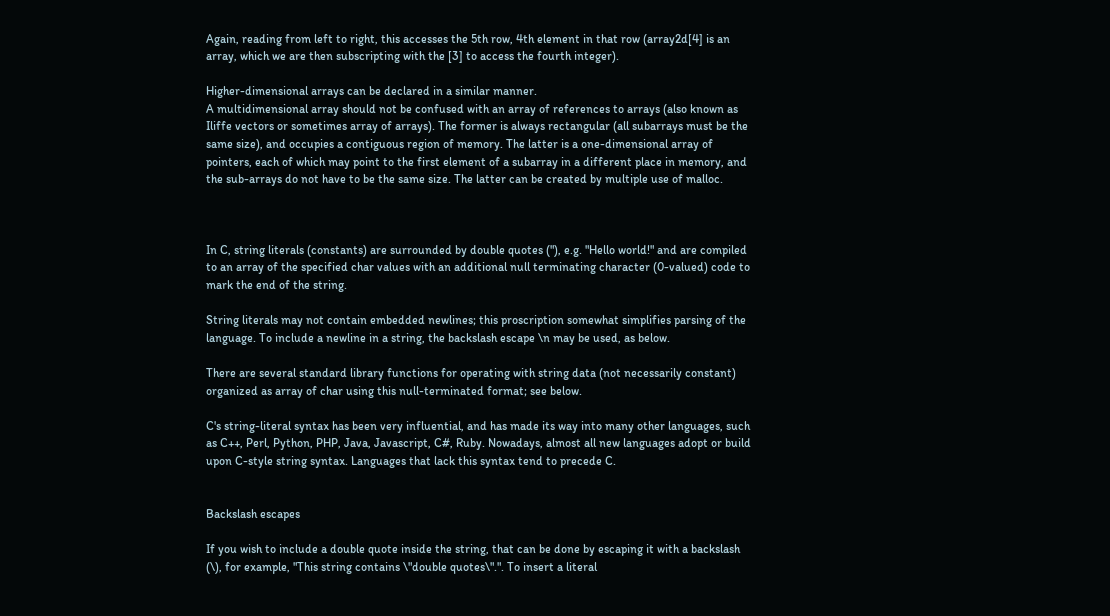Again, reading from left to right, this accesses the 5th row, 4th element in that row (array2d[4] is an
array, which we are then subscripting with the [3] to access the fourth integer).

Higher-dimensional arrays can be declared in a similar manner.
A multidimensional array should not be confused with an array of references to arrays (also known as
Iliffe vectors or sometimes array of arrays). The former is always rectangular (all subarrays must be the
same size), and occupies a contiguous region of memory. The latter is a one-dimensional array of
pointers, each of which may point to the first element of a subarray in a different place in memory, and
the sub-arrays do not have to be the same size. The latter can be created by multiple use of malloc.



In C, string literals (constants) are surrounded by double quotes ("), e.g. "Hello world!" and are compiled
to an array of the specified char values with an additional null terminating character (0-valued) code to
mark the end of the string.

String literals may not contain embedded newlines; this proscription somewhat simplifies parsing of the
language. To include a newline in a string, the backslash escape \n may be used, as below.

There are several standard library functions for operating with string data (not necessarily constant)
organized as array of char using this null-terminated format; see below.

C's string-literal syntax has been very influential, and has made its way into many other languages, such
as C++, Perl, Python, PHP, Java, Javascript, C#, Ruby. Nowadays, almost all new languages adopt or build
upon C-style string syntax. Languages that lack this syntax tend to precede C.


Backslash escapes

If you wish to include a double quote inside the string, that can be done by escaping it with a backslash
(\), for example, "This string contains \"double quotes\".". To insert a literal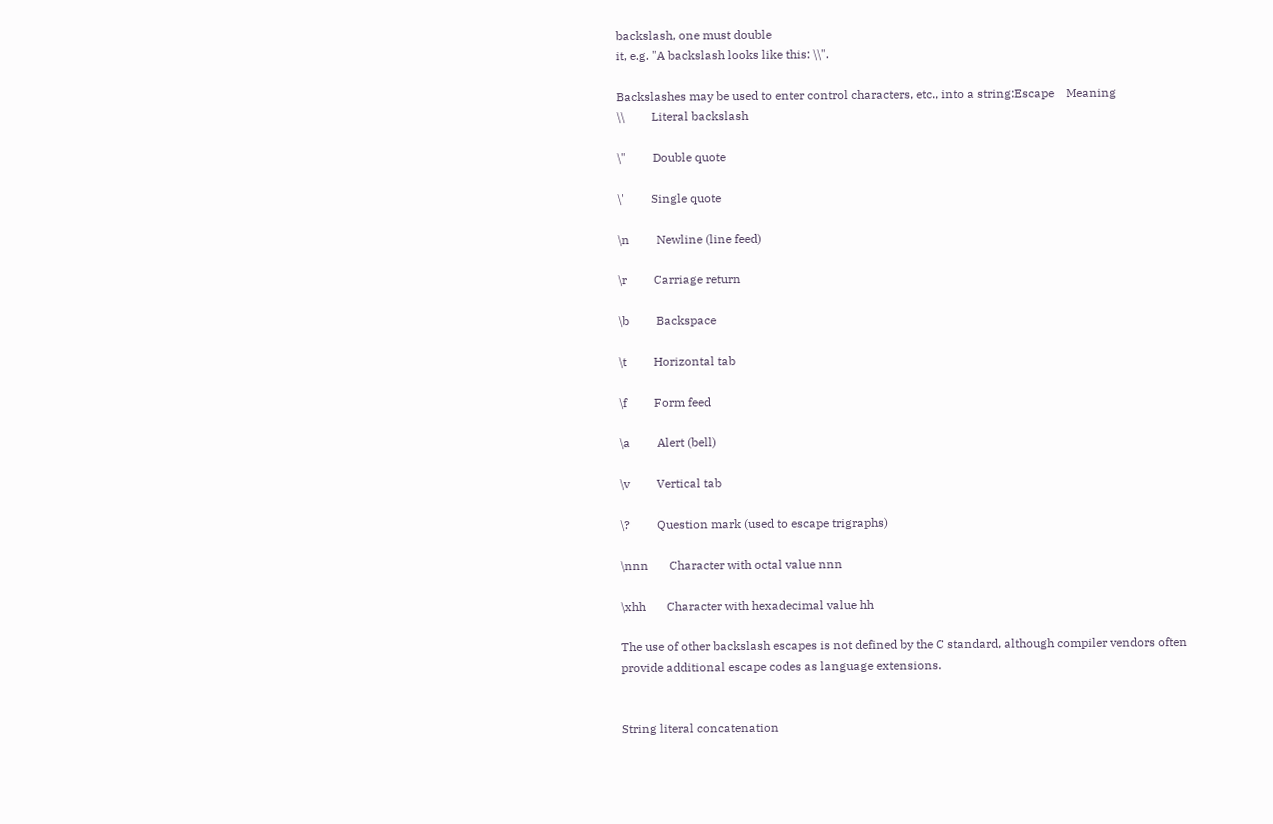backslash, one must double
it, e.g. "A backslash looks like this: \\".

Backslashes may be used to enter control characters, etc., into a string:Escape    Meaning
\\         Literal backslash

\"         Double quote

\'         Single quote

\n         Newline (line feed)

\r         Carriage return

\b         Backspace

\t         Horizontal tab

\f         Form feed

\a         Alert (bell)

\v         Vertical tab

\?         Question mark (used to escape trigraphs)

\nnn       Character with octal value nnn

\xhh       Character with hexadecimal value hh

The use of other backslash escapes is not defined by the C standard, although compiler vendors often
provide additional escape codes as language extensions.


String literal concatenation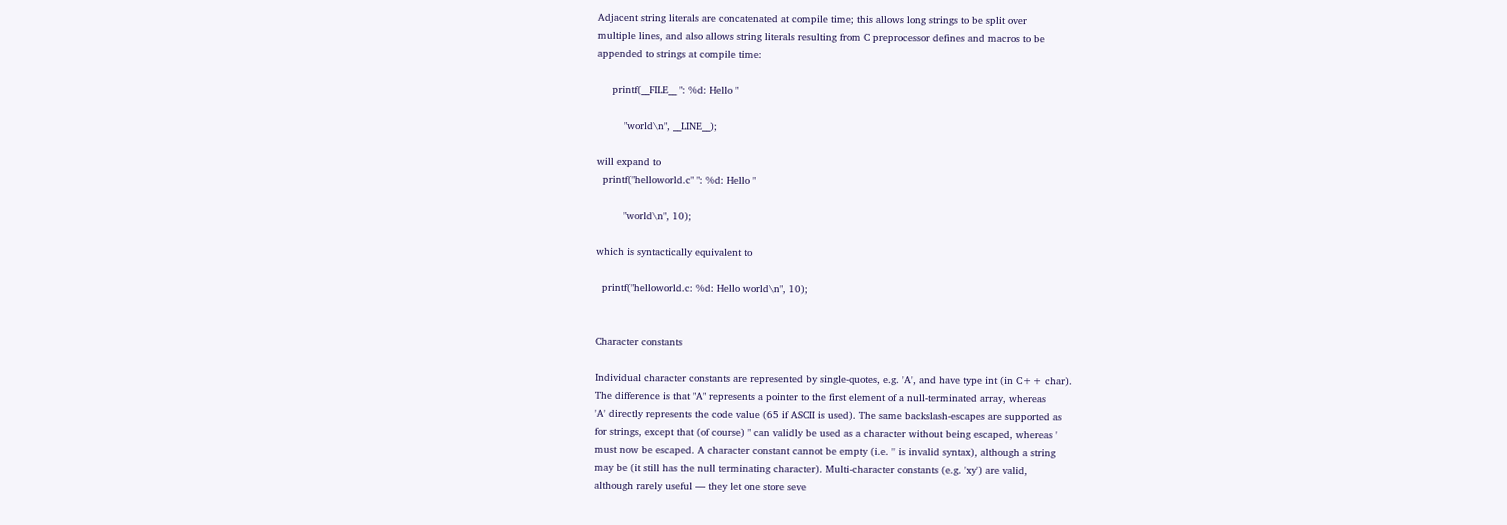Adjacent string literals are concatenated at compile time; this allows long strings to be split over
multiple lines, and also allows string literals resulting from C preprocessor defines and macros to be
appended to strings at compile time:

     printf(__FILE__ ": %d: Hello "

         "world\n", __LINE__);

will expand to
  printf("helloworld.c" ": %d: Hello "

         "world\n", 10);

which is syntactically equivalent to

  printf("helloworld.c: %d: Hello world\n", 10);


Character constants

Individual character constants are represented by single-quotes, e.g. 'A', and have type int (in C++ char).
The difference is that "A" represents a pointer to the first element of a null-terminated array, whereas
'A' directly represents the code value (65 if ASCII is used). The same backslash-escapes are supported as
for strings, except that (of course) " can validly be used as a character without being escaped, whereas '
must now be escaped. A character constant cannot be empty (i.e. '' is invalid syntax), although a string
may be (it still has the null terminating character). Multi-character constants (e.g. 'xy') are valid,
although rarely useful — they let one store seve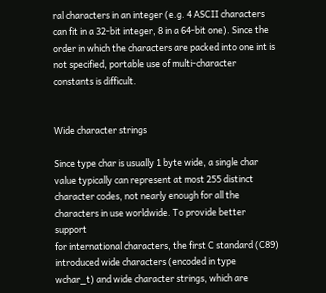ral characters in an integer (e.g. 4 ASCII characters can fit in a 32-bit integer, 8 in a 64-bit one). Since the
order in which the characters are packed into one int is not specified, portable use of multi-character
constants is difficult.


Wide character strings

Since type char is usually 1 byte wide, a single char value typically can represent at most 255 distinct
character codes, not nearly enough for all the characters in use worldwide. To provide better support
for international characters, the first C standard (C89) introduced wide characters (encoded in type
wchar_t) and wide character strings, which are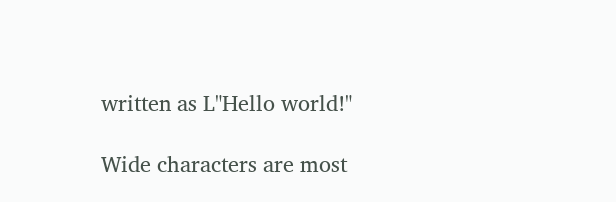written as L"Hello world!"

Wide characters are most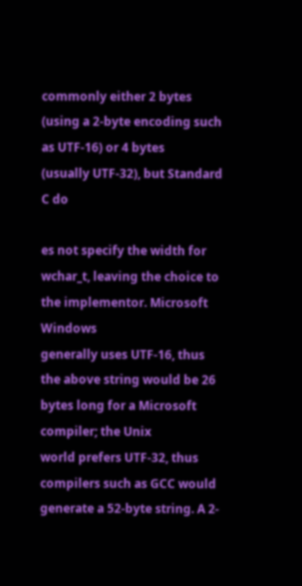commonly either 2 bytes (using a 2-byte encoding such as UTF-16) or 4 bytes
(usually UTF-32), but Standard C do

es not specify the width for wchar_t, leaving the choice to the implementor. Microsoft Windows
generally uses UTF-16, thus the above string would be 26 bytes long for a Microsoft compiler; the Unix
world prefers UTF-32, thus compilers such as GCC would generate a 52-byte string. A 2-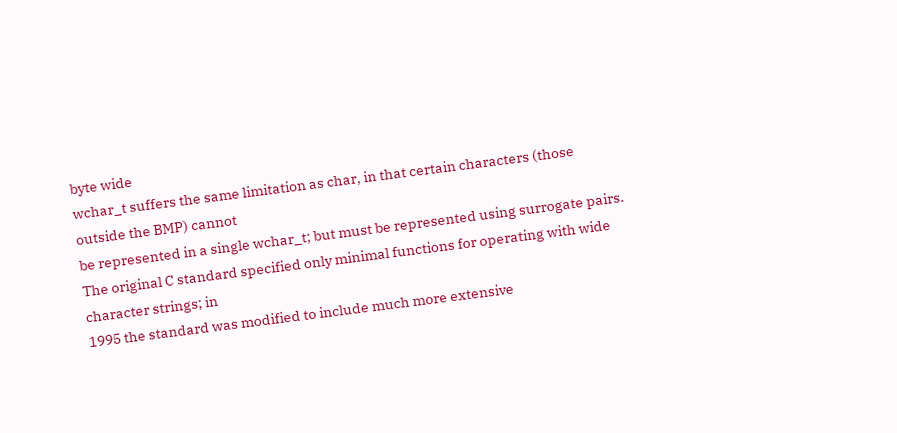byte wide
wchar_t suffers the same limitation as char, in that certain characters (those outside the BMP) cannot
be represented in a single wchar_t; but must be represented using surrogate pairs.
The original C standard specified only minimal functions for operating with wide character strings; in
1995 the standard was modified to include much more extensive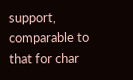support, comparable to that for char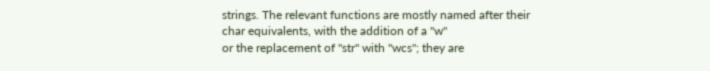strings. The relevant functions are mostly named after their char equivalents, with the addition of a "w"
or the replacement of "str" with "wcs"; they are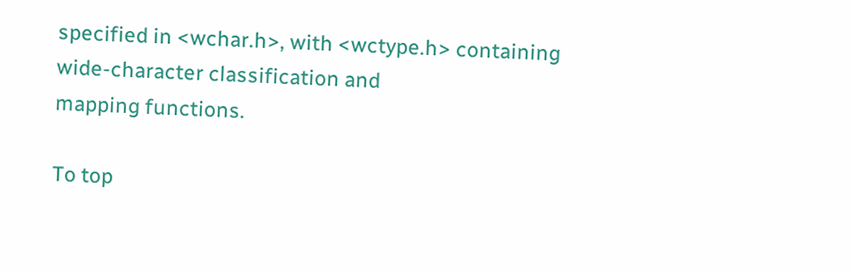specified in <wchar.h>, with <wctype.h> containing
wide-character classification and
mapping functions.

To top